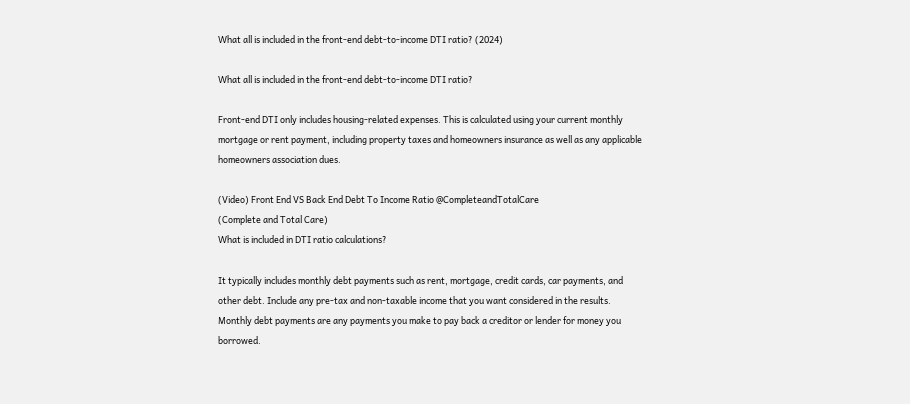What all is included in the front-end debt-to-income DTI ratio? (2024)

What all is included in the front-end debt-to-income DTI ratio?

Front-end DTI only includes housing-related expenses. This is calculated using your current monthly mortgage or rent payment, including property taxes and homeowners insurance as well as any applicable homeowners association dues.

(Video) Front End VS Back End Debt To Income Ratio @CompleteandTotalCare
(Complete and Total Care)
What is included in DTI ratio calculations?

It typically includes monthly debt payments such as rent, mortgage, credit cards, car payments, and other debt. Include any pre-tax and non-taxable income that you want considered in the results. Monthly debt payments are any payments you make to pay back a creditor or lender for money you borrowed.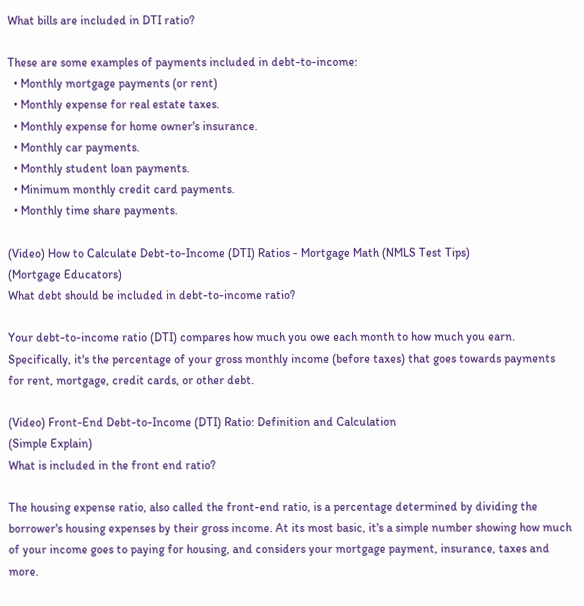What bills are included in DTI ratio?

These are some examples of payments included in debt-to-income:
  • Monthly mortgage payments (or rent)
  • Monthly expense for real estate taxes.
  • Monthly expense for home owner's insurance.
  • Monthly car payments.
  • Monthly student loan payments.
  • Minimum monthly credit card payments.
  • Monthly time share payments.

(Video) How to Calculate Debt-to-Income (DTI) Ratios - Mortgage Math (NMLS Test Tips)
(Mortgage Educators)
What debt should be included in debt-to-income ratio?

Your debt-to-income ratio (DTI) compares how much you owe each month to how much you earn. Specifically, it's the percentage of your gross monthly income (before taxes) that goes towards payments for rent, mortgage, credit cards, or other debt.

(Video) Front-End Debt-to-Income (DTI) Ratio: Definition and Calculation
(Simple Explain)
What is included in the front end ratio?

The housing expense ratio, also called the front-end ratio, is a percentage determined by dividing the borrower's housing expenses by their gross income. At its most basic, it's a simple number showing how much of your income goes to paying for housing, and considers your mortgage payment, insurance, taxes and more.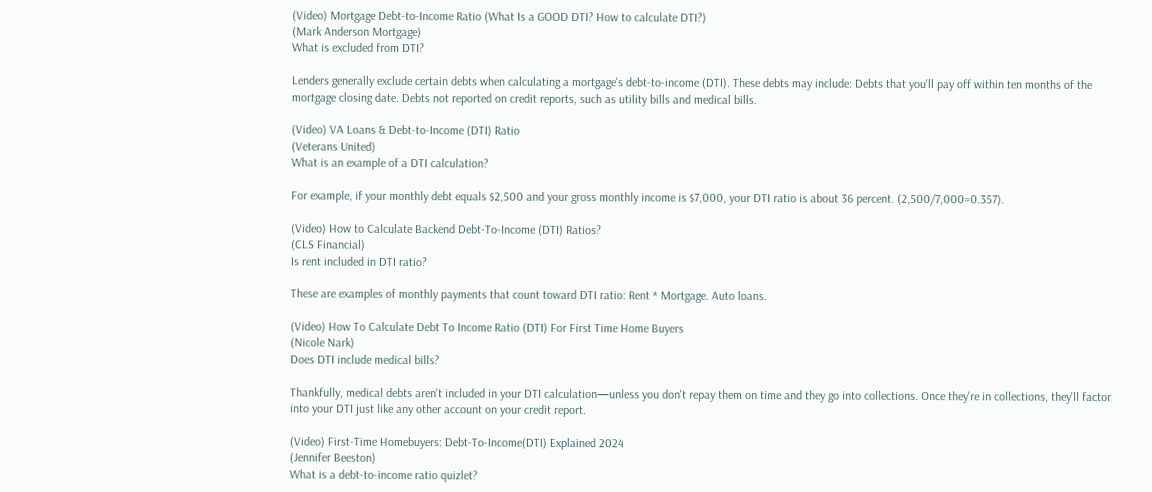(Video) Mortgage Debt-to-Income Ratio (What Is a GOOD DTI? How to calculate DTI?)
(Mark Anderson Mortgage)
What is excluded from DTI?

Lenders generally exclude certain debts when calculating a mortgage's debt-to-income (DTI). These debts may include: Debts that you'll pay off within ten months of the mortgage closing date. Debts not reported on credit reports, such as utility bills and medical bills.

(Video) VA Loans & Debt-to-Income (DTI) Ratio
(Veterans United)
What is an example of a DTI calculation?

For example, if your monthly debt equals $2,500 and your gross monthly income is $7,000, your DTI ratio is about 36 percent. (2,500/7,000=0.357).

(Video) How to Calculate Backend Debt-To-Income (DTI) Ratios?
(CLS Financial)
Is rent included in DTI ratio?

These are examples of monthly payments that count toward DTI ratio: Rent * Mortgage. Auto loans.

(Video) How To Calculate Debt To Income Ratio (DTI) For First Time Home Buyers
(Nicole Nark)
Does DTI include medical bills?

Thankfully, medical debts aren't included in your DTI calculation—unless you don't repay them on time and they go into collections. Once they're in collections, they'll factor into your DTI just like any other account on your credit report.

(Video) First-Time Homebuyers: Debt-To-Income(DTI) Explained 2024
(Jennifer Beeston)
What is a debt-to-income ratio quizlet?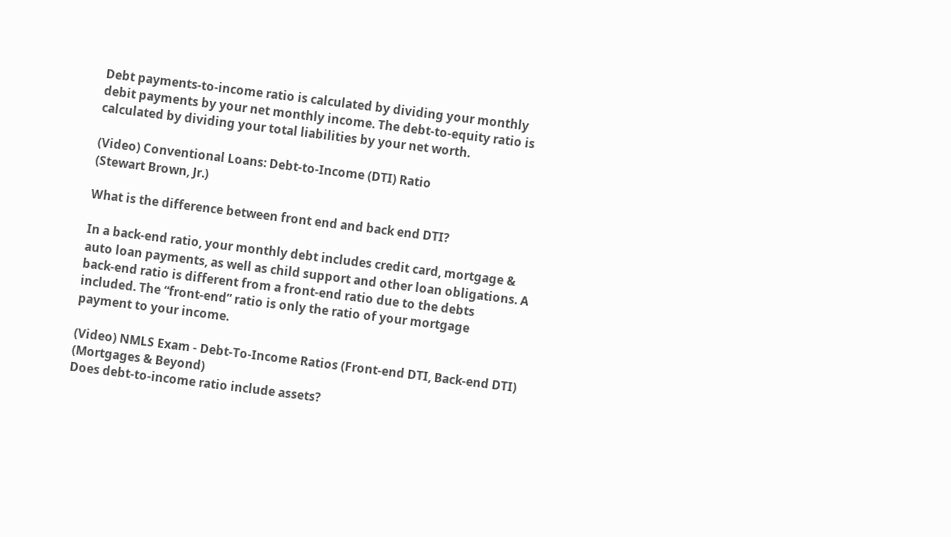Debt payments-to-income ratio is calculated by dividing your monthly debit payments by your net monthly income. The debt-to-equity ratio is calculated by dividing your total liabilities by your net worth.

(Video) Conventional Loans: Debt-to-Income (DTI) Ratio
(Stewart Brown, Jr.)

What is the difference between front end and back end DTI?

In a back-end ratio, your monthly debt includes credit card, mortgage & auto loan payments, as well as child support and other loan obligations. A back-end ratio is different from a front-end ratio due to the debts included. The “front-end” ratio is only the ratio of your mortgage payment to your income.

(Video) NMLS Exam - Debt-To-Income Ratios (Front-end DTI, Back-end DTI)
(Mortgages & Beyond)
Does debt-to-income ratio include assets?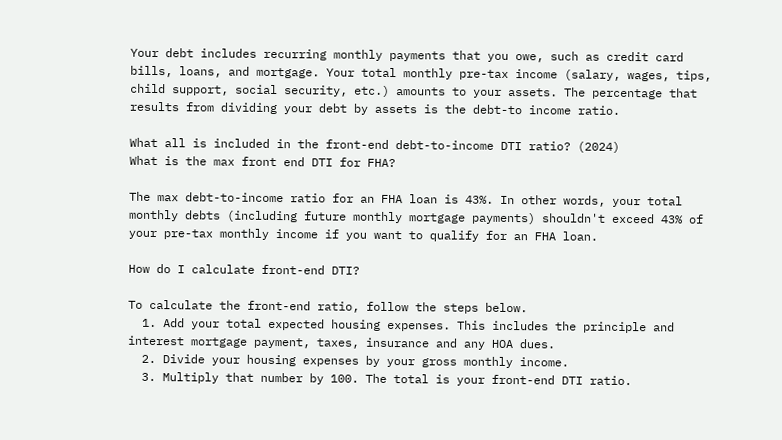Your debt includes recurring monthly payments that you owe, such as credit card bills, loans, and mortgage. Your total monthly pre-tax income (salary, wages, tips, child support, social security, etc.) amounts to your assets. The percentage that results from dividing your debt by assets is the debt-to income ratio.

What all is included in the front-end debt-to-income DTI ratio? (2024)
What is the max front end DTI for FHA?

The max debt-to-income ratio for an FHA loan is 43%. In other words, your total monthly debts (including future monthly mortgage payments) shouldn't exceed 43% of your pre-tax monthly income if you want to qualify for an FHA loan.

How do I calculate front-end DTI?

To calculate the front-end ratio, follow the steps below.
  1. Add your total expected housing expenses. This includes the principle and interest mortgage payment, taxes, insurance and any HOA dues.
  2. Divide your housing expenses by your gross monthly income.
  3. Multiply that number by 100. The total is your front-end DTI ratio.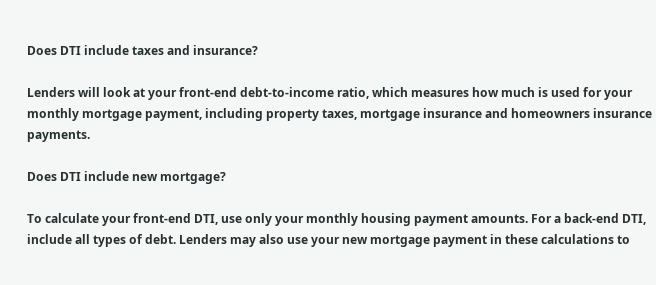Does DTI include taxes and insurance?

Lenders will look at your front-end debt-to-income ratio, which measures how much is used for your monthly mortgage payment, including property taxes, mortgage insurance and homeowners insurance payments.

Does DTI include new mortgage?

To calculate your front-end DTI, use only your monthly housing payment amounts. For a back-end DTI, include all types of debt. Lenders may also use your new mortgage payment in these calculations to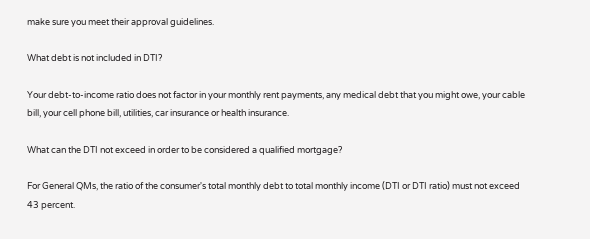make sure you meet their approval guidelines.

What debt is not included in DTI?

Your debt-to-income ratio does not factor in your monthly rent payments, any medical debt that you might owe, your cable bill, your cell phone bill, utilities, car insurance or health insurance.

What can the DTI not exceed in order to be considered a qualified mortgage?

For General QMs, the ratio of the consumer's total monthly debt to total monthly income (DTI or DTI ratio) must not exceed 43 percent.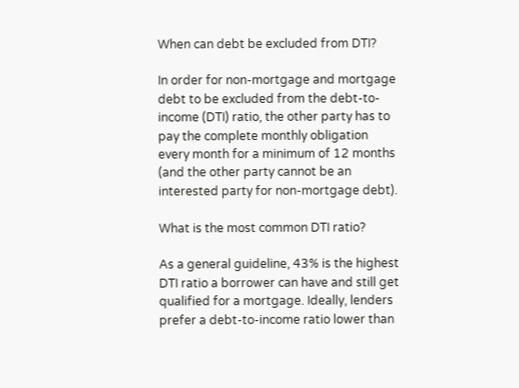When can debt be excluded from DTI?

In order for non-mortgage and mortgage debt to be excluded from the debt-to-income (DTI) ratio, the other party has to pay the complete monthly obligation every month for a minimum of 12 months (and the other party cannot be an interested party for non-mortgage debt).

What is the most common DTI ratio?

As a general guideline, 43% is the highest DTI ratio a borrower can have and still get qualified for a mortgage. Ideally, lenders prefer a debt-to-income ratio lower than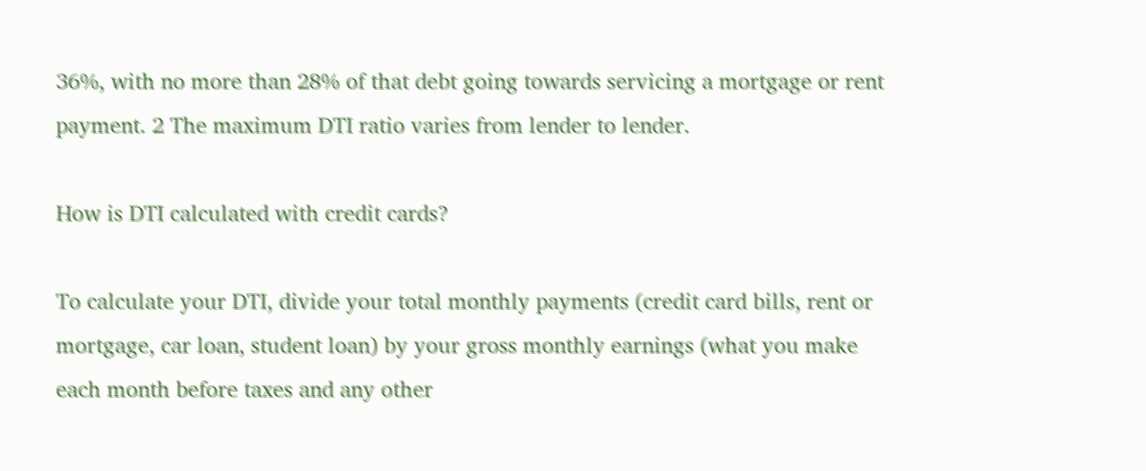36%, with no more than 28% of that debt going towards servicing a mortgage or rent payment. 2 The maximum DTI ratio varies from lender to lender.

How is DTI calculated with credit cards?

To calculate your DTI, divide your total monthly payments (credit card bills, rent or mortgage, car loan, student loan) by your gross monthly earnings (what you make each month before taxes and any other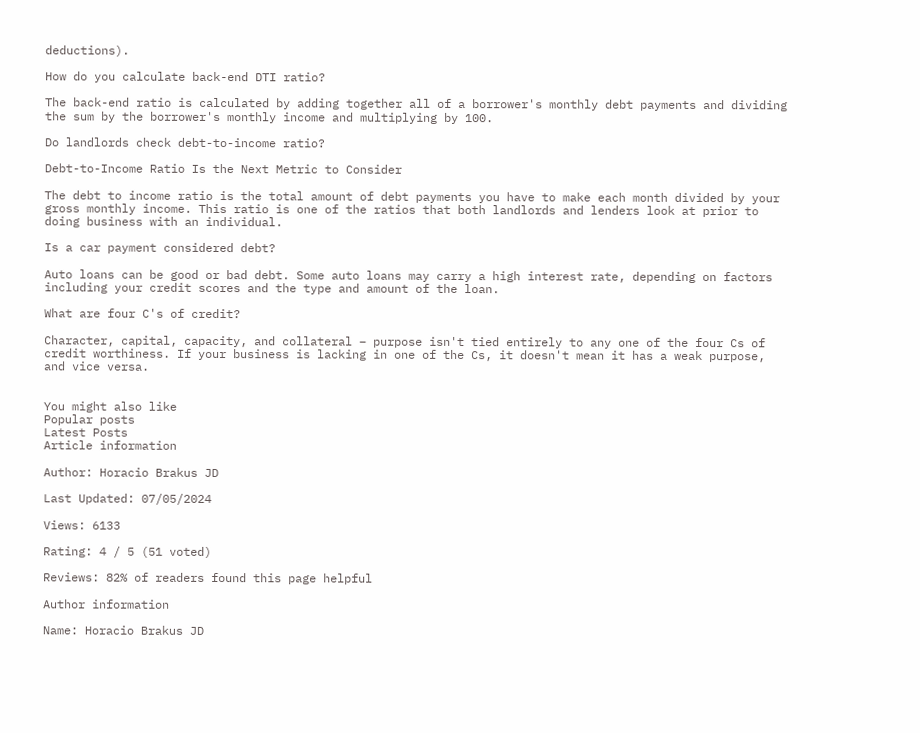deductions).

How do you calculate back-end DTI ratio?

The back-end ratio is calculated by adding together all of a borrower's monthly debt payments and dividing the sum by the borrower's monthly income and multiplying by 100.

Do landlords check debt-to-income ratio?

Debt-to-Income Ratio Is the Next Metric to Consider

The debt to income ratio is the total amount of debt payments you have to make each month divided by your gross monthly income. This ratio is one of the ratios that both landlords and lenders look at prior to doing business with an individual.

Is a car payment considered debt?

Auto loans can be good or bad debt. Some auto loans may carry a high interest rate, depending on factors including your credit scores and the type and amount of the loan.

What are four C's of credit?

Character, capital, capacity, and collateral – purpose isn't tied entirely to any one of the four Cs of credit worthiness. If your business is lacking in one of the Cs, it doesn't mean it has a weak purpose, and vice versa.


You might also like
Popular posts
Latest Posts
Article information

Author: Horacio Brakus JD

Last Updated: 07/05/2024

Views: 6133

Rating: 4 / 5 (51 voted)

Reviews: 82% of readers found this page helpful

Author information

Name: Horacio Brakus JD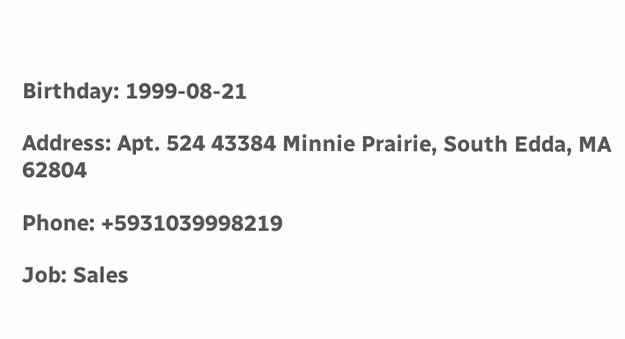Birthday: 1999-08-21

Address: Apt. 524 43384 Minnie Prairie, South Edda, MA 62804

Phone: +5931039998219

Job: Sales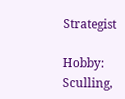Strategist

Hobby: Sculling,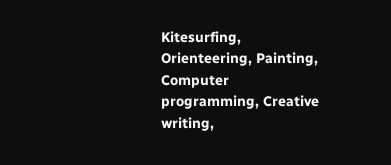Kitesurfing, Orienteering, Painting, Computer programming, Creative writing,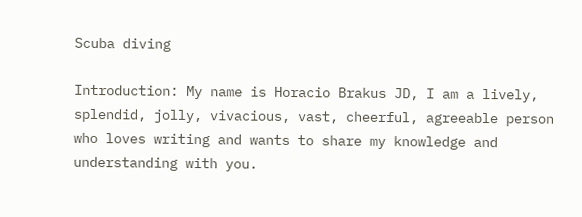Scuba diving

Introduction: My name is Horacio Brakus JD, I am a lively, splendid, jolly, vivacious, vast, cheerful, agreeable person who loves writing and wants to share my knowledge and understanding with you.